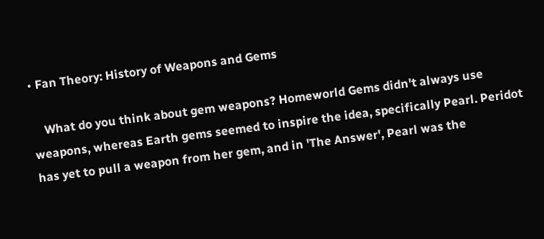• Fan Theory: History of Weapons and Gems

    What do you think about gem weapons? Homeworld Gems didn't always use weapons, whereas Earth gems seemed to inspire the idea, specifically Pearl. Peridot has yet to pull a weapon from her gem, and in 'The Answer', Pearl was the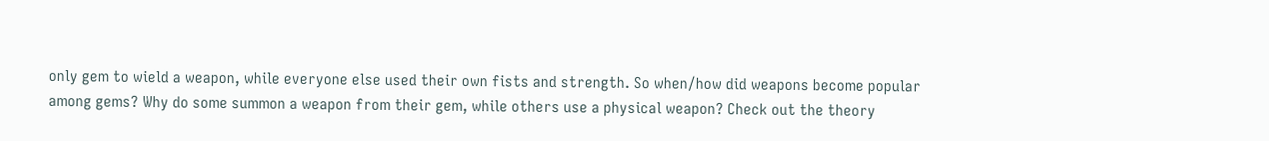only gem to wield a weapon, while everyone else used their own fists and strength. So when/how did weapons become popular among gems? Why do some summon a weapon from their gem, while others use a physical weapon? Check out the theory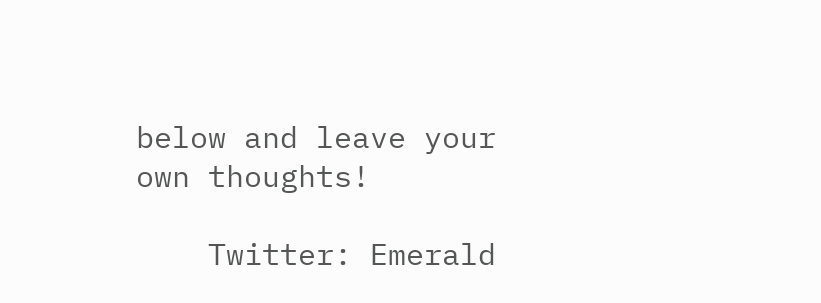below and leave your own thoughts!

    Twitter: Emerald